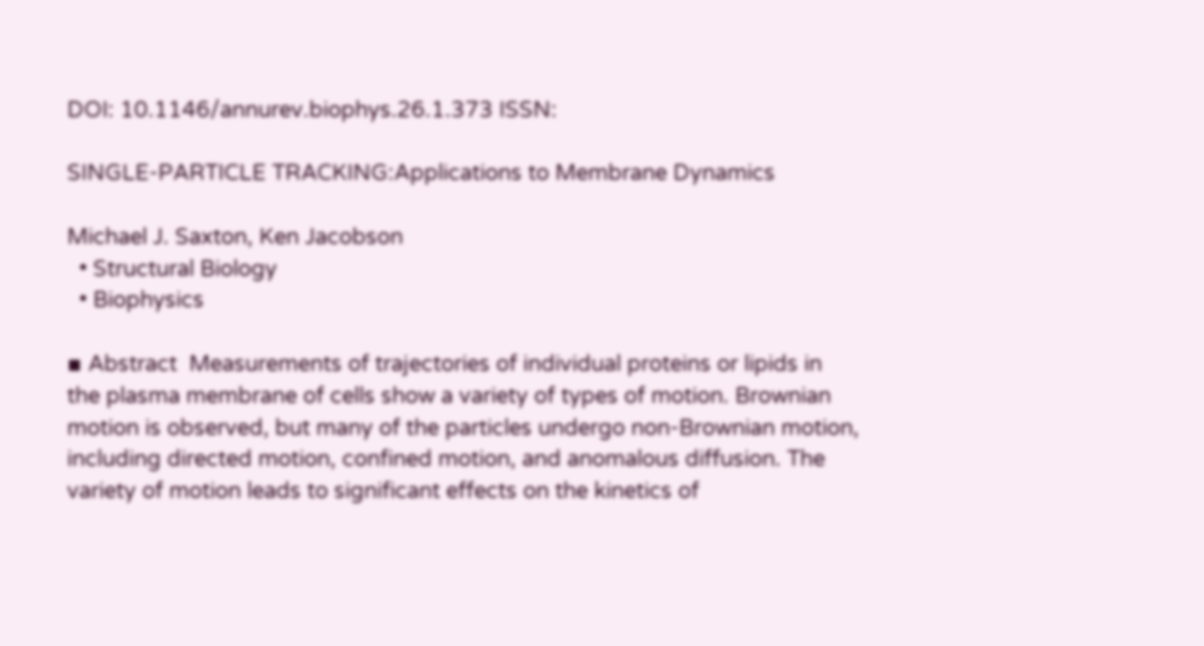DOI: 10.1146/annurev.biophys.26.1.373 ISSN:

SINGLE-PARTICLE TRACKING:Applications to Membrane Dynamics

Michael J. Saxton, Ken Jacobson
  • Structural Biology
  • Biophysics

▪ Abstract  Measurements of trajectories of individual proteins or lipids in the plasma membrane of cells show a variety of types of motion. Brownian motion is observed, but many of the particles undergo non-Brownian motion, including directed motion, confined motion, and anomalous diffusion. The variety of motion leads to significant effects on the kinetics of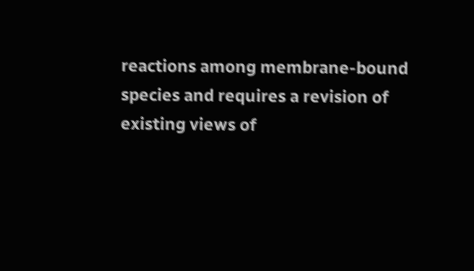reactions among membrane-bound species and requires a revision of existing views of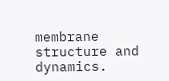membrane structure and dynamics.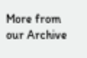More from our Archive